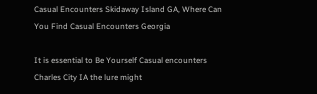Casual Encounters Skidaway Island GA, Where Can You Find Casual Encounters Georgia

It is essential to Be Yourself Casual encounters Charles City IA the lure might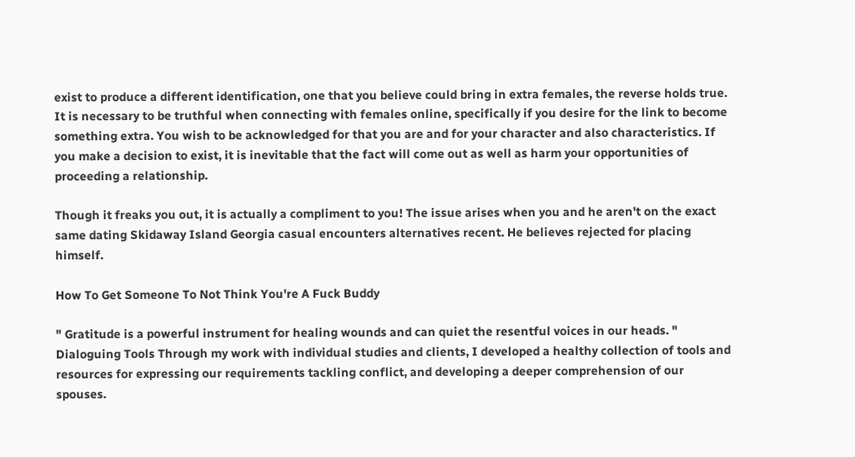exist to produce a different identification, one that you believe could bring in extra females, the reverse holds true. It is necessary to be truthful when connecting with females online, specifically if you desire for the link to become something extra. You wish to be acknowledged for that you are and for your character and also characteristics. If you make a decision to exist, it is inevitable that the fact will come out as well as harm your opportunities of proceeding a relationship.

Though it freaks you out, it is actually a compliment to you! The issue arises when you and he aren't on the exact same dating Skidaway Island Georgia casual encounters alternatives recent. He believes rejected for placing himself.

How To Get Someone To Not Think You're A Fuck Buddy

" Gratitude is a powerful instrument for healing wounds and can quiet the resentful voices in our heads. " Dialoguing Tools Through my work with individual studies and clients, I developed a healthy collection of tools and resources for expressing our requirements tackling conflict, and developing a deeper comprehension of our spouses.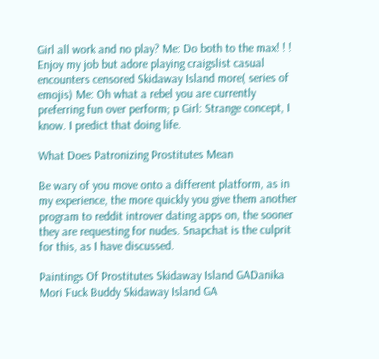Girl all work and no play? Me: Do both to the max! ! ! Enjoy my job but adore playing craigslist casual encounters censored Skidaway Island more( series of emojis) Me: Oh what a rebel you are currently preferring fun over perform; p Girl: Strange concept, I know. I predict that doing life.

What Does Patronizing Prostitutes Mean

Be wary of you move onto a different platform, as in my experience, the more quickly you give them another program to reddit introver dating apps on, the sooner they are requesting for nudes. Snapchat is the culprit for this, as I have discussed.

Paintings Of Prostitutes Skidaway Island GADanika Mori Fuck Buddy Skidaway Island GA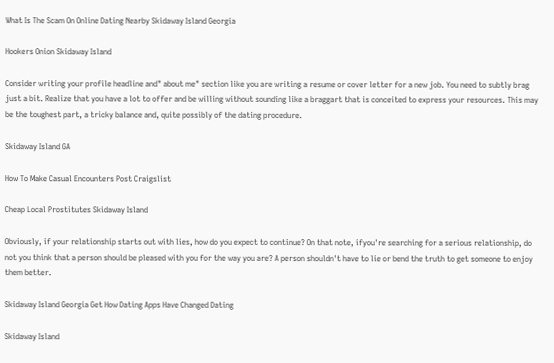What Is The Scam On Online Dating Nearby Skidaway Island Georgia

Hookers Onion Skidaway Island

Consider writing your profile headline and" about me" section like you are writing a resume or cover letter for a new job. You need to subtly brag just a bit. Realize that you have a lot to offer and be willing without sounding like a braggart that is conceited to express your resources. This may be the toughest part, a tricky balance and, quite possibly of the dating procedure.

Skidaway Island GA

How To Make Casual Encounters Post Craigslist

Cheap Local Prostitutes Skidaway Island

Obviously, if your relationship starts out with lies, how do you expect to continue? On that note, ifyou're searching for a serious relationship, do not you think that a person should be pleased with you for the way you are? A person shouldn't have to lie or bend the truth to get someone to enjoy them better.

Skidaway Island Georgia Get How Dating Apps Have Changed Dating

Skidaway Island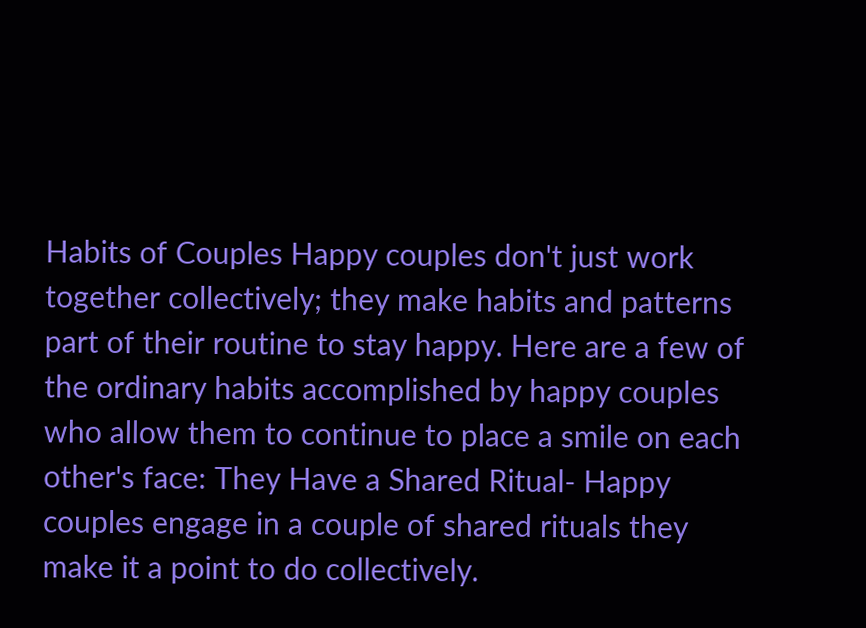Habits of Couples Happy couples don't just work together collectively; they make habits and patterns part of their routine to stay happy. Here are a few of the ordinary habits accomplished by happy couples who allow them to continue to place a smile on each other's face: They Have a Shared Ritual- Happy couples engage in a couple of shared rituals they make it a point to do collectively.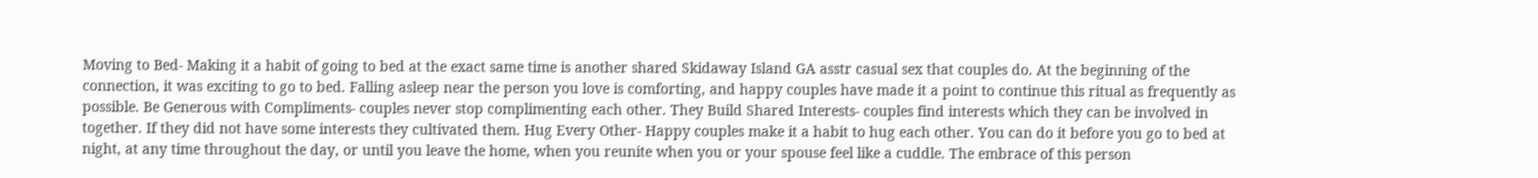Moving to Bed- Making it a habit of going to bed at the exact same time is another shared Skidaway Island GA asstr casual sex that couples do. At the beginning of the connection, it was exciting to go to bed. Falling asleep near the person you love is comforting, and happy couples have made it a point to continue this ritual as frequently as possible. Be Generous with Compliments- couples never stop complimenting each other. They Build Shared Interests- couples find interests which they can be involved in together. If they did not have some interests they cultivated them. Hug Every Other- Happy couples make it a habit to hug each other. You can do it before you go to bed at night, at any time throughout the day, or until you leave the home, when you reunite when you or your spouse feel like a cuddle. The embrace of this person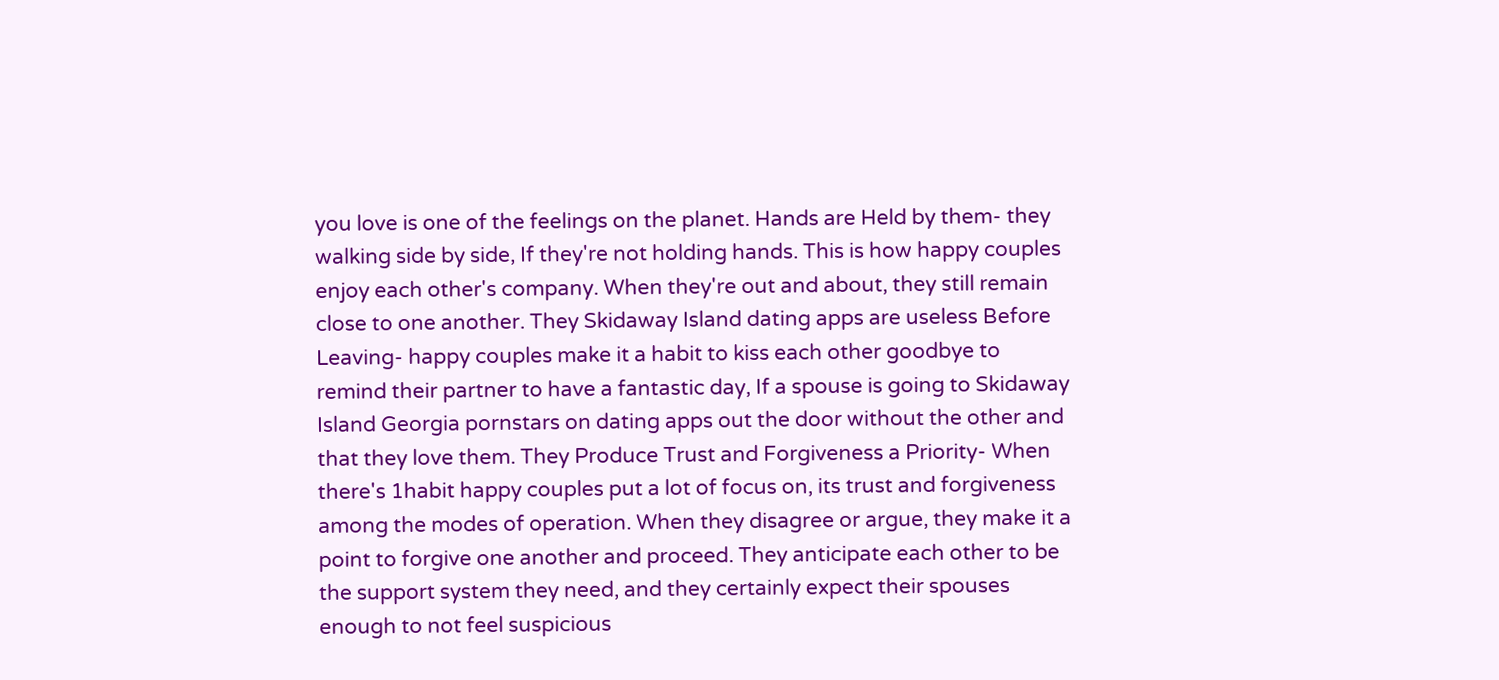you love is one of the feelings on the planet. Hands are Held by them- they walking side by side, If they're not holding hands. This is how happy couples enjoy each other's company. When they're out and about, they still remain close to one another. They Skidaway Island dating apps are useless Before Leaving- happy couples make it a habit to kiss each other goodbye to remind their partner to have a fantastic day, If a spouse is going to Skidaway Island Georgia pornstars on dating apps out the door without the other and that they love them. They Produce Trust and Forgiveness a Priority- When there's 1habit happy couples put a lot of focus on, its trust and forgiveness among the modes of operation. When they disagree or argue, they make it a point to forgive one another and proceed. They anticipate each other to be the support system they need, and they certainly expect their spouses enough to not feel suspicious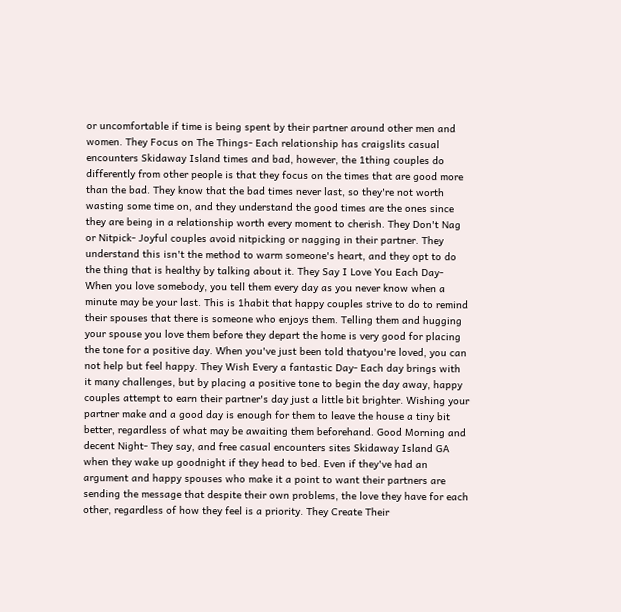or uncomfortable if time is being spent by their partner around other men and women. They Focus on The Things- Each relationship has craigslits casual encounters Skidaway Island times and bad, however, the 1thing couples do differently from other people is that they focus on the times that are good more than the bad. They know that the bad times never last, so they're not worth wasting some time on, and they understand the good times are the ones since they are being in a relationship worth every moment to cherish. They Don't Nag or Nitpick- Joyful couples avoid nitpicking or nagging in their partner. They understand this isn't the method to warm someone's heart, and they opt to do the thing that is healthy by talking about it. They Say I Love You Each Day- When you love somebody, you tell them every day as you never know when a minute may be your last. This is 1habit that happy couples strive to do to remind their spouses that there is someone who enjoys them. Telling them and hugging your spouse you love them before they depart the home is very good for placing the tone for a positive day. When you've just been told thatyou're loved, you can not help but feel happy. They Wish Every a fantastic Day- Each day brings with it many challenges, but by placing a positive tone to begin the day away, happy couples attempt to earn their partner's day just a little bit brighter. Wishing your partner make and a good day is enough for them to leave the house a tiny bit better, regardless of what may be awaiting them beforehand. Good Morning and decent Night- They say, and free casual encounters sites Skidaway Island GA when they wake up goodnight if they head to bed. Even if they've had an argument and happy spouses who make it a point to want their partners are sending the message that despite their own problems, the love they have for each other, regardless of how they feel is a priority. They Create Their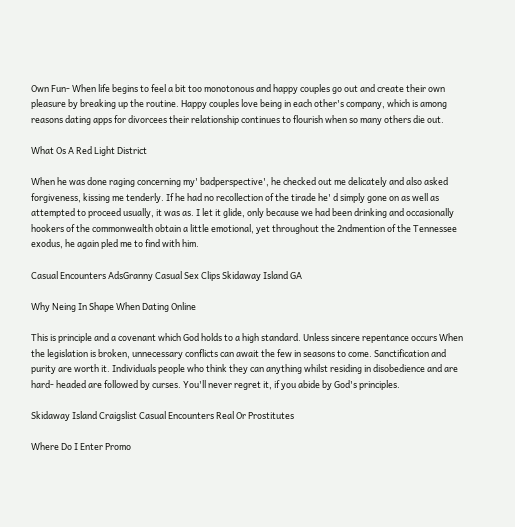Own Fun- When life begins to feel a bit too monotonous and happy couples go out and create their own pleasure by breaking up the routine. Happy couples love being in each other's company, which is among reasons dating apps for divorcees their relationship continues to flourish when so many others die out.

What Os A Red Light District

When he was done raging concerning my' badperspective', he checked out me delicately and also asked forgiveness, kissing me tenderly. If he had no recollection of the tirade he' d simply gone on as well as attempted to proceed usually, it was as. I let it glide, only because we had been drinking and occasionally hookers of the commonwealth obtain a little emotional, yet throughout the 2ndmention of the Tennessee exodus, he again pled me to find with him.

Casual Encounters AdsGranny Casual Sex Clips Skidaway Island GA

Why Neing In Shape When Dating Online

This is principle and a covenant which God holds to a high standard. Unless sincere repentance occurs When the legislation is broken, unnecessary conflicts can await the few in seasons to come. Sanctification and purity are worth it. Individuals people who think they can anything whilst residing in disobedience and are hard- headed are followed by curses. You'll never regret it, if you abide by God's principles.

Skidaway Island Craigslist Casual Encounters Real Or Prostitutes

Where Do I Enter Promo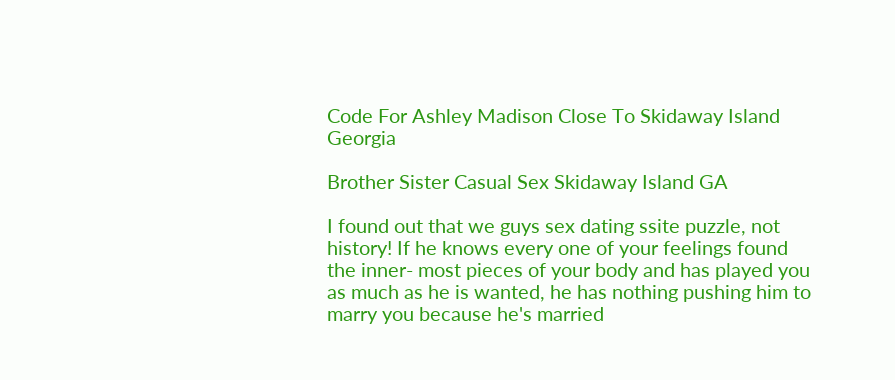Code For Ashley Madison Close To Skidaway Island Georgia

Brother Sister Casual Sex Skidaway Island GA

I found out that we guys sex dating ssite puzzle, not history! If he knows every one of your feelings found the inner- most pieces of your body and has played you as much as he is wanted, he has nothing pushing him to marry you because he's married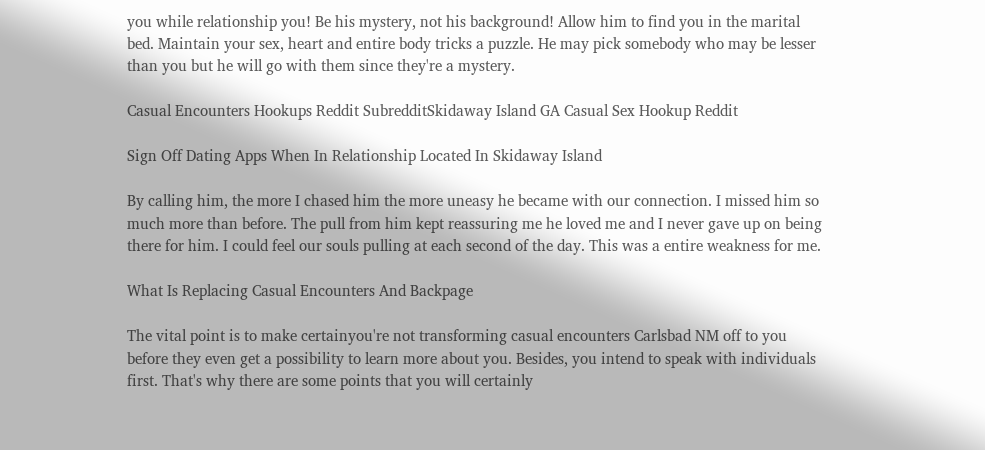you while relationship you! Be his mystery, not his background! Allow him to find you in the marital bed. Maintain your sex, heart and entire body tricks a puzzle. He may pick somebody who may be lesser than you but he will go with them since they're a mystery.

Casual Encounters Hookups Reddit SubredditSkidaway Island GA Casual Sex Hookup Reddit

Sign Off Dating Apps When In Relationship Located In Skidaway Island

By calling him, the more I chased him the more uneasy he became with our connection. I missed him so much more than before. The pull from him kept reassuring me he loved me and I never gave up on being there for him. I could feel our souls pulling at each second of the day. This was a entire weakness for me.

What Is Replacing Casual Encounters And Backpage

The vital point is to make certainyou're not transforming casual encounters Carlsbad NM off to you before they even get a possibility to learn more about you. Besides, you intend to speak with individuals first. That's why there are some points that you will certainly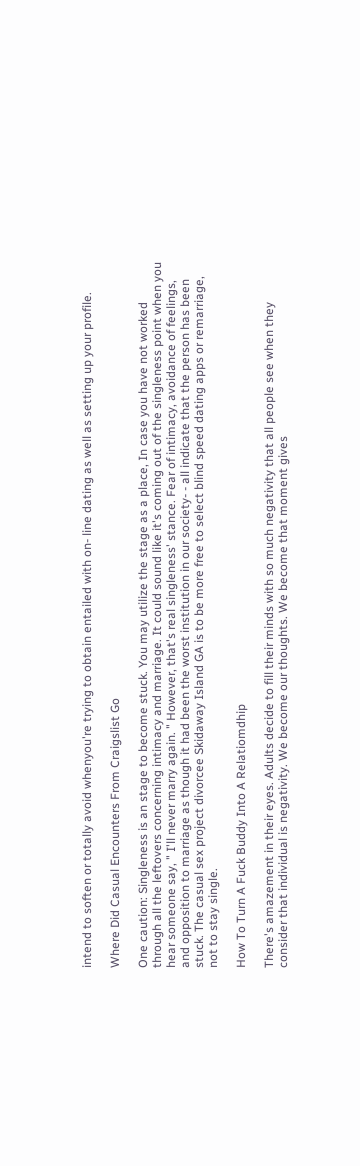intend to soften or totally avoid whenyou're trying to obtain entailed with on- line dating as well as setting up your profile.

Where Did Casual Encounters From Craigslist Go

One caution: Singleness is an stage to become stuck. You may utilize the stage as a place, In case you have not worked through all the leftovers concerning intimacy and marriage. It could sound like it's coming out of the singleness point when you hear someone say, " I'll never marry again. " However, that's real singleness' stance. Fear of intimacy, avoidance of feelings, and opposition to marriage as though it had been the worst institution in our society- - all indicate that the person has been stuck. The casual sex project divorcee Skidaway Island GA is to be more free to select blind speed dating apps or remarriage, not to stay single.

How To Turn A Fuck Buddy Into A Relatiomdhip

There's amazement in their eyes. Adults decide to fill their minds with so much negativity that all people see when they consider that individual is negativity. We become our thoughts. We become that moment gives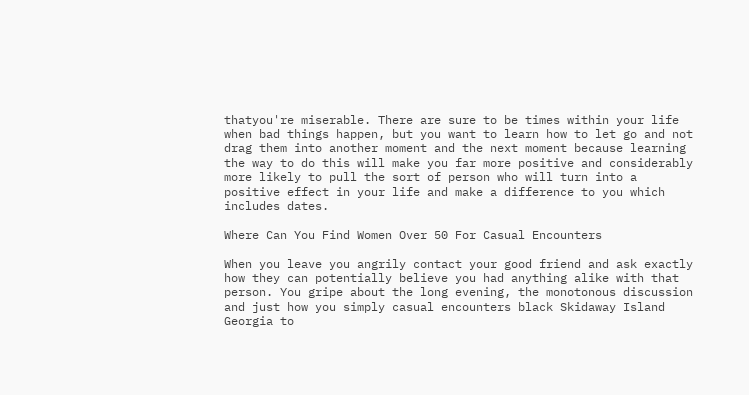thatyou're miserable. There are sure to be times within your life when bad things happen, but you want to learn how to let go and not drag them into another moment and the next moment because learning the way to do this will make you far more positive and considerably more likely to pull the sort of person who will turn into a positive effect in your life and make a difference to you which includes dates.

Where Can You Find Women Over 50 For Casual Encounters

When you leave you angrily contact your good friend and ask exactly how they can potentially believe you had anything alike with that person. You gripe about the long evening, the monotonous discussion and just how you simply casual encounters black Skidaway Island Georgia to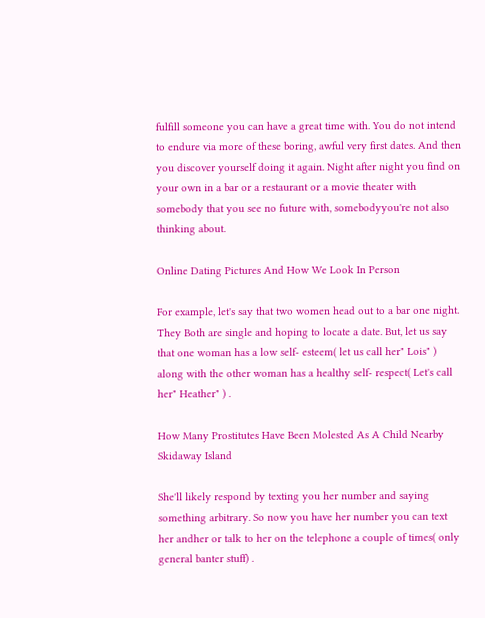fulfill someone you can have a great time with. You do not intend to endure via more of these boring, awful very first dates. And then you discover yourself doing it again. Night after night you find on your own in a bar or a restaurant or a movie theater with somebody that you see no future with, somebodyyou're not also thinking about.

Online Dating Pictures And How We Look In Person

For example, let's say that two women head out to a bar one night. They Both are single and hoping to locate a date. But, let us say that one woman has a low self- esteem( let us call her" Lois" ) along with the other woman has a healthy self- respect( Let's call her" Heather" ) .

How Many Prostitutes Have Been Molested As A Child Nearby Skidaway Island

She'll likely respond by texting you her number and saying something arbitrary. So now you have her number you can text her andher or talk to her on the telephone a couple of times( only general banter stuff) .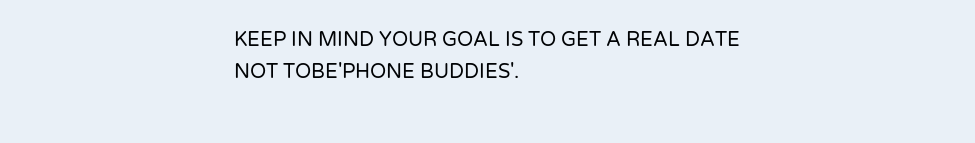KEEP IN MIND YOUR GOAL IS TO GET A REAL DATE NOT TOBE'PHONE BUDDIES'.